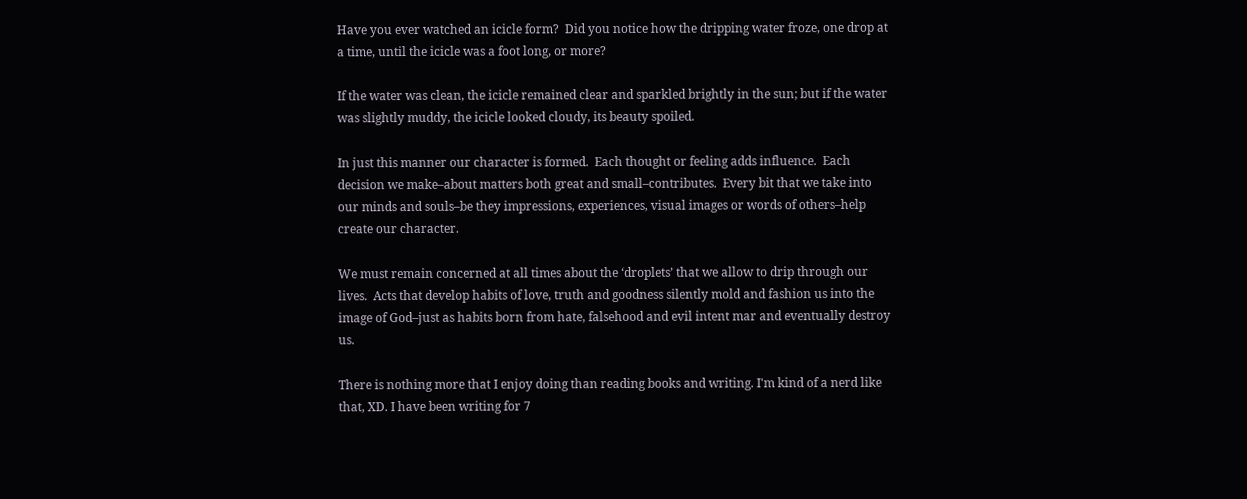Have you ever watched an icicle form?  Did you notice how the dripping water froze, one drop at a time, until the icicle was a foot long, or more?

If the water was clean, the icicle remained clear and sparkled brightly in the sun; but if the water was slightly muddy, the icicle looked cloudy, its beauty spoiled.

In just this manner our character is formed.  Each thought or feeling adds influence.  Each decision we make–about matters both great and small–contributes.  Every bit that we take into our minds and souls–be they impressions, experiences, visual images or words of others–help create our character.

We must remain concerned at all times about the ‘droplets’ that we allow to drip through our lives.  Acts that develop habits of love, truth and goodness silently mold and fashion us into the image of God–just as habits born from hate, falsehood and evil intent mar and eventually destroy us.

There is nothing more that I enjoy doing than reading books and writing. I'm kind of a nerd like that, XD. I have been writing for 7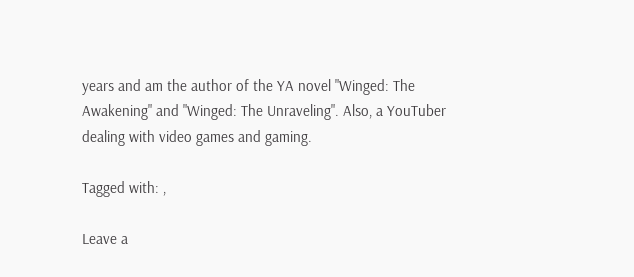years and am the author of the YA novel "Winged: The Awakening" and "Winged: The Unraveling". Also, a YouTuber dealing with video games and gaming.

Tagged with: ,

Leave a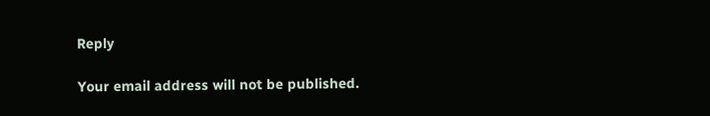Reply

Your email address will not be published.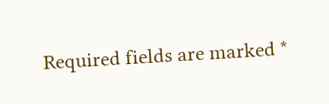Required fields are marked *